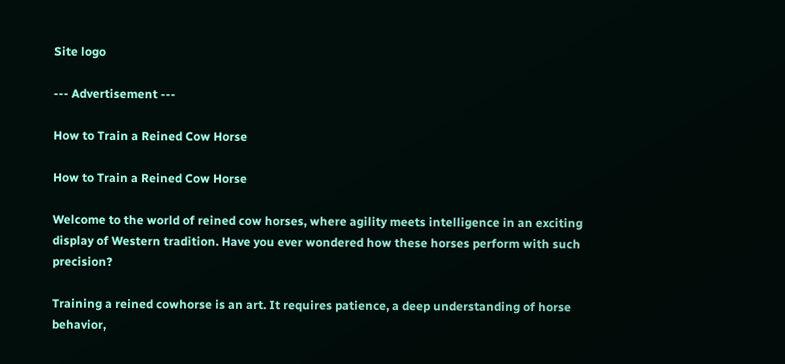Site logo

--- Advertisement ---

How to Train a Reined Cow Horse

How to Train a Reined Cow Horse

Welcome to the world of reined cow horses, where agility meets intelligence in an exciting display of Western tradition. Have you ever wondered how these horses perform with such precision?

Training a reined cowhorse is an art. It requires patience, a deep understanding of horse behavior,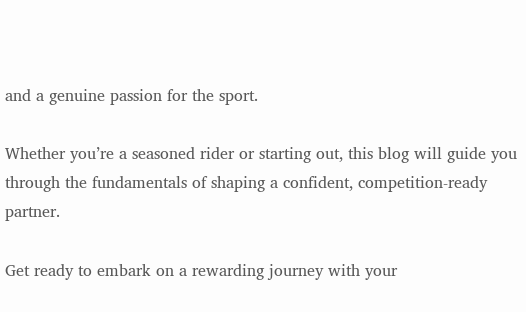and a genuine passion for the sport.

Whether you’re a seasoned rider or starting out, this blog will guide you through the fundamentals of shaping a confident, competition-ready partner.

Get ready to embark on a rewarding journey with your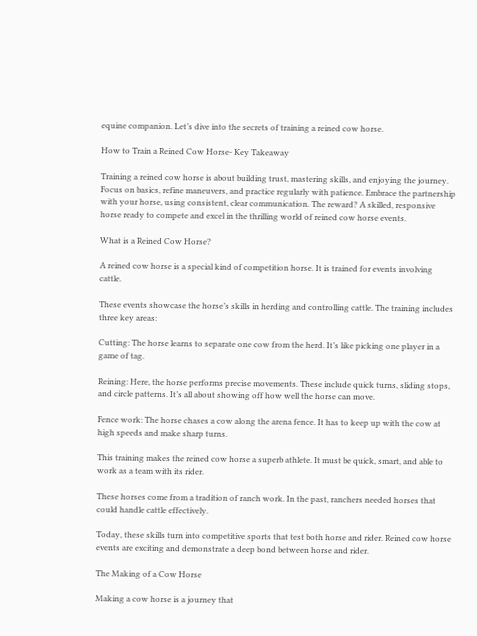equine companion. Let’s dive into the secrets of training a reined cow horse.

How to Train a Reined Cow Horse- Key Takeaway

Training a reined cow horse is about building trust, mastering skills, and enjoying the journey. Focus on basics, refine maneuvers, and practice regularly with patience. Embrace the partnership with your horse, using consistent, clear communication. The reward? A skilled, responsive horse ready to compete and excel in the thrilling world of reined cow horse events.

What is a Reined Cow Horse?

A reined cow horse is a special kind of competition horse. It is trained for events involving cattle.

These events showcase the horse’s skills in herding and controlling cattle. The training includes three key areas:

Cutting: The horse learns to separate one cow from the herd. It’s like picking one player in a game of tag.

Reining: Here, the horse performs precise movements. These include quick turns, sliding stops, and circle patterns. It’s all about showing off how well the horse can move.

Fence work: The horse chases a cow along the arena fence. It has to keep up with the cow at high speeds and make sharp turns.

This training makes the reined cow horse a superb athlete. It must be quick, smart, and able to work as a team with its rider.

These horses come from a tradition of ranch work. In the past, ranchers needed horses that could handle cattle effectively.

Today, these skills turn into competitive sports that test both horse and rider. Reined cow horse events are exciting and demonstrate a deep bond between horse and rider.

The Making of a Cow Horse

Making a cow horse is a journey that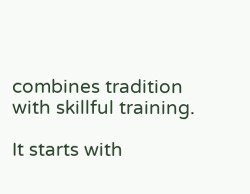combines tradition with skillful training.

It starts with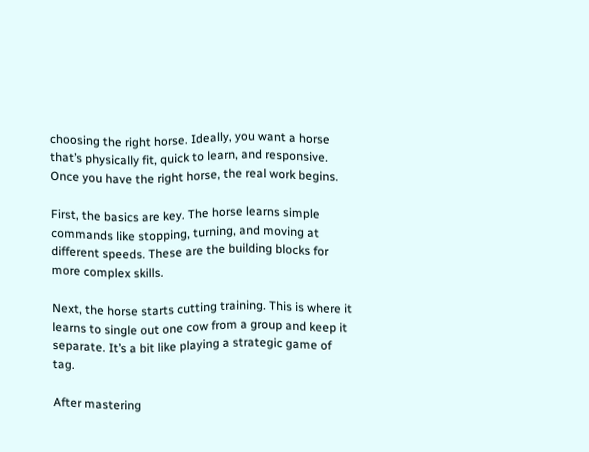choosing the right horse. Ideally, you want a horse that’s physically fit, quick to learn, and responsive. Once you have the right horse, the real work begins.

First, the basics are key. The horse learns simple commands like stopping, turning, and moving at different speeds. These are the building blocks for more complex skills.

Next, the horse starts cutting training. This is where it learns to single out one cow from a group and keep it separate. It’s a bit like playing a strategic game of tag.

After mastering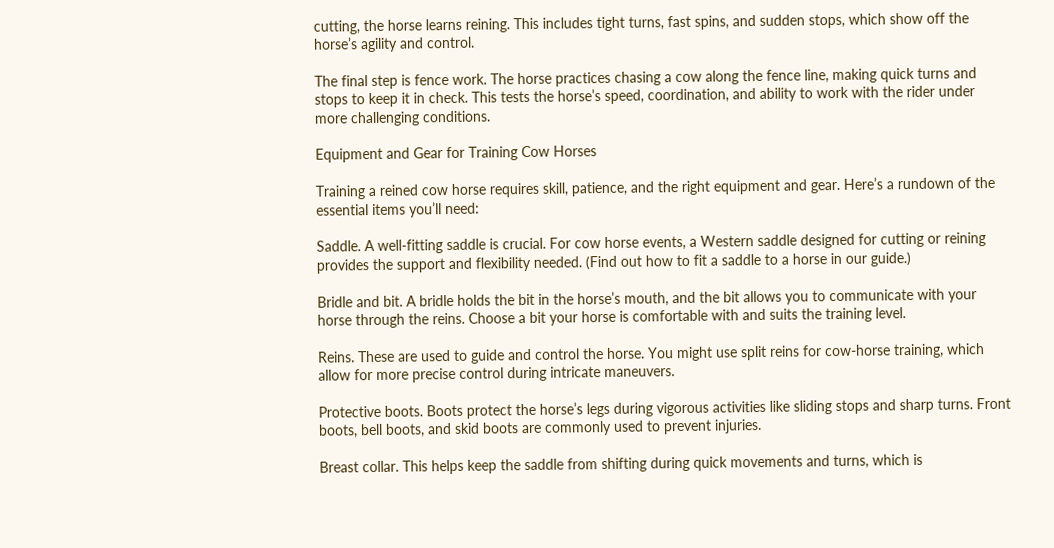cutting, the horse learns reining. This includes tight turns, fast spins, and sudden stops, which show off the horse’s agility and control.

The final step is fence work. The horse practices chasing a cow along the fence line, making quick turns and stops to keep it in check. This tests the horse’s speed, coordination, and ability to work with the rider under more challenging conditions.

Equipment and Gear for Training Cow Horses

Training a reined cow horse requires skill, patience, and the right equipment and gear. Here’s a rundown of the essential items you’ll need:

Saddle. A well-fitting saddle is crucial. For cow horse events, a Western saddle designed for cutting or reining provides the support and flexibility needed. (Find out how to fit a saddle to a horse in our guide.)

Bridle and bit. A bridle holds the bit in the horse’s mouth, and the bit allows you to communicate with your horse through the reins. Choose a bit your horse is comfortable with and suits the training level.

Reins. These are used to guide and control the horse. You might use split reins for cow-horse training, which allow for more precise control during intricate maneuvers.

Protective boots. Boots protect the horse’s legs during vigorous activities like sliding stops and sharp turns. Front boots, bell boots, and skid boots are commonly used to prevent injuries.

Breast collar. This helps keep the saddle from shifting during quick movements and turns, which is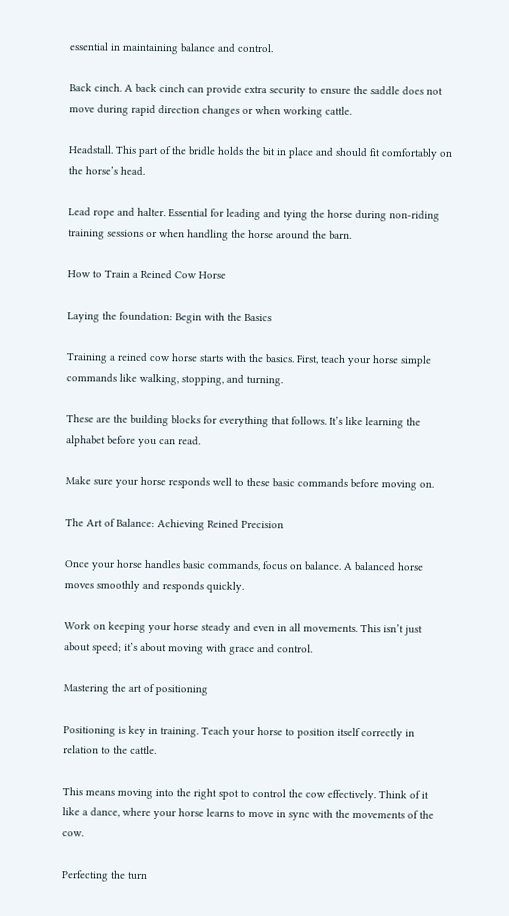essential in maintaining balance and control.

Back cinch. A back cinch can provide extra security to ensure the saddle does not move during rapid direction changes or when working cattle.

Headstall. This part of the bridle holds the bit in place and should fit comfortably on the horse’s head.

Lead rope and halter. Essential for leading and tying the horse during non-riding training sessions or when handling the horse around the barn.

How to Train a Reined Cow Horse

Laying the foundation: Begin with the Basics

Training a reined cow horse starts with the basics. First, teach your horse simple commands like walking, stopping, and turning.

These are the building blocks for everything that follows. It’s like learning the alphabet before you can read.

Make sure your horse responds well to these basic commands before moving on.

The Art of Balance: Achieving Reined Precision

Once your horse handles basic commands, focus on balance. A balanced horse moves smoothly and responds quickly.

Work on keeping your horse steady and even in all movements. This isn’t just about speed; it’s about moving with grace and control.

Mastering the art of positioning

Positioning is key in training. Teach your horse to position itself correctly in relation to the cattle.

This means moving into the right spot to control the cow effectively. Think of it like a dance, where your horse learns to move in sync with the movements of the cow.

Perfecting the turn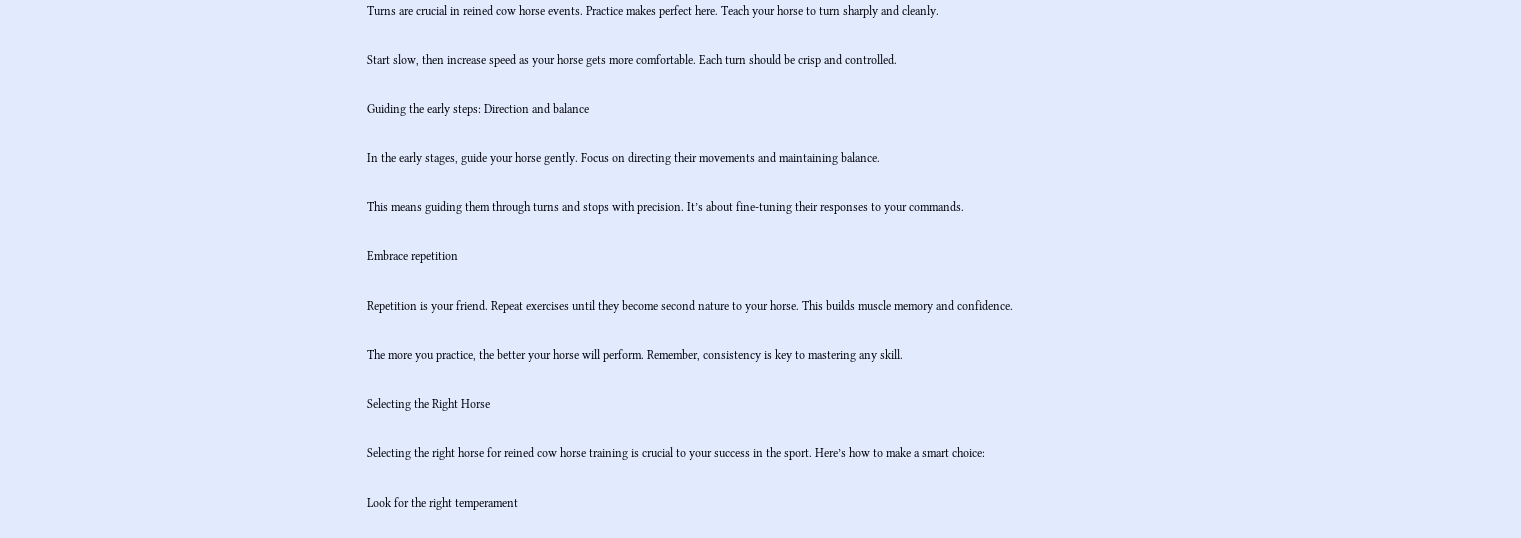Turns are crucial in reined cow horse events. Practice makes perfect here. Teach your horse to turn sharply and cleanly.

Start slow, then increase speed as your horse gets more comfortable. Each turn should be crisp and controlled.

Guiding the early steps: Direction and balance

In the early stages, guide your horse gently. Focus on directing their movements and maintaining balance.

This means guiding them through turns and stops with precision. It’s about fine-tuning their responses to your commands.

Embrace repetition

Repetition is your friend. Repeat exercises until they become second nature to your horse. This builds muscle memory and confidence.

The more you practice, the better your horse will perform. Remember, consistency is key to mastering any skill.

Selecting the Right Horse

Selecting the right horse for reined cow horse training is crucial to your success in the sport. Here’s how to make a smart choice:

Look for the right temperament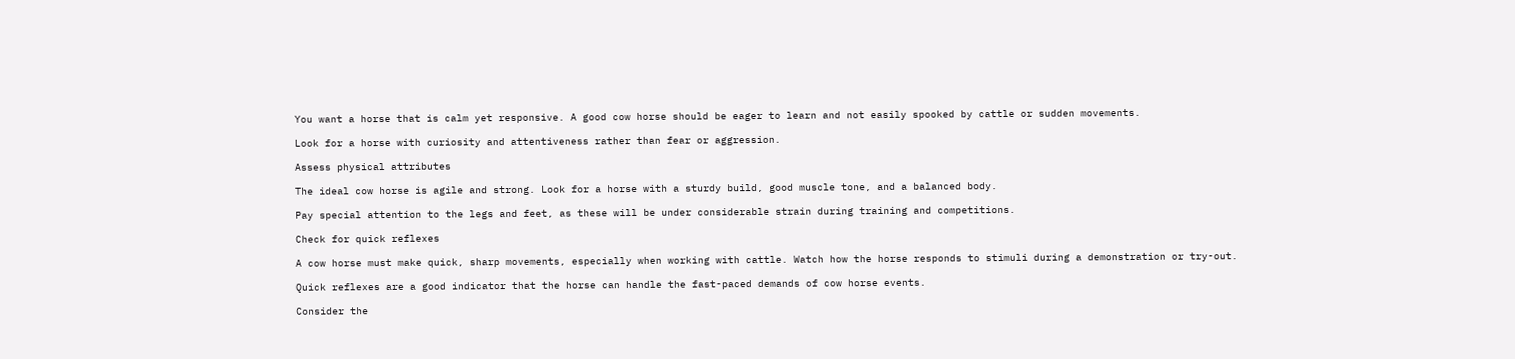You want a horse that is calm yet responsive. A good cow horse should be eager to learn and not easily spooked by cattle or sudden movements.

Look for a horse with curiosity and attentiveness rather than fear or aggression.

Assess physical attributes

The ideal cow horse is agile and strong. Look for a horse with a sturdy build, good muscle tone, and a balanced body.

Pay special attention to the legs and feet, as these will be under considerable strain during training and competitions.

Check for quick reflexes

A cow horse must make quick, sharp movements, especially when working with cattle. Watch how the horse responds to stimuli during a demonstration or try-out.

Quick reflexes are a good indicator that the horse can handle the fast-paced demands of cow horse events.

Consider the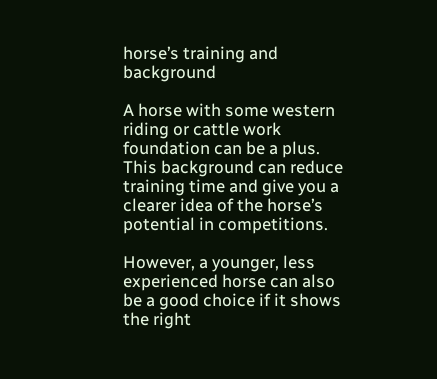horse’s training and background

A horse with some western riding or cattle work foundation can be a plus. This background can reduce training time and give you a clearer idea of the horse’s potential in competitions.

However, a younger, less experienced horse can also be a good choice if it shows the right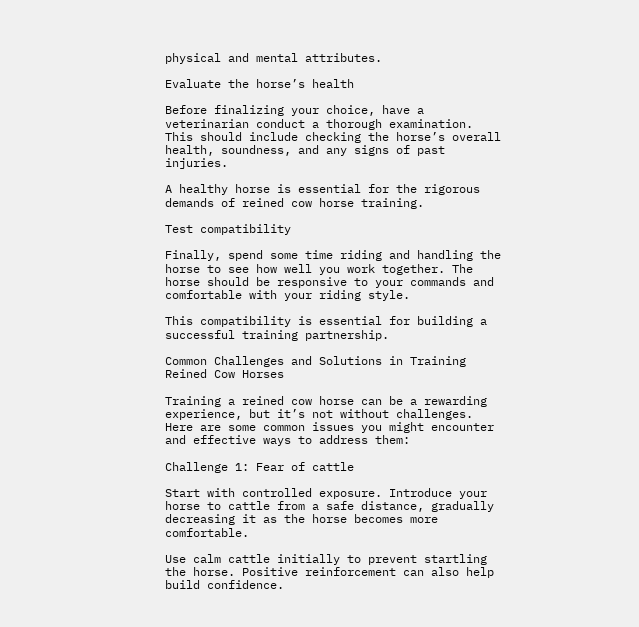physical and mental attributes.

Evaluate the horse’s health

Before finalizing your choice, have a veterinarian conduct a thorough examination. This should include checking the horse’s overall health, soundness, and any signs of past injuries.

A healthy horse is essential for the rigorous demands of reined cow horse training.

Test compatibility

Finally, spend some time riding and handling the horse to see how well you work together. The horse should be responsive to your commands and comfortable with your riding style.

This compatibility is essential for building a successful training partnership.

Common Challenges and Solutions in Training Reined Cow Horses

Training a reined cow horse can be a rewarding experience, but it’s not without challenges. Here are some common issues you might encounter and effective ways to address them:

Challenge 1: Fear of cattle

Start with controlled exposure. Introduce your horse to cattle from a safe distance, gradually decreasing it as the horse becomes more comfortable.

Use calm cattle initially to prevent startling the horse. Positive reinforcement can also help build confidence.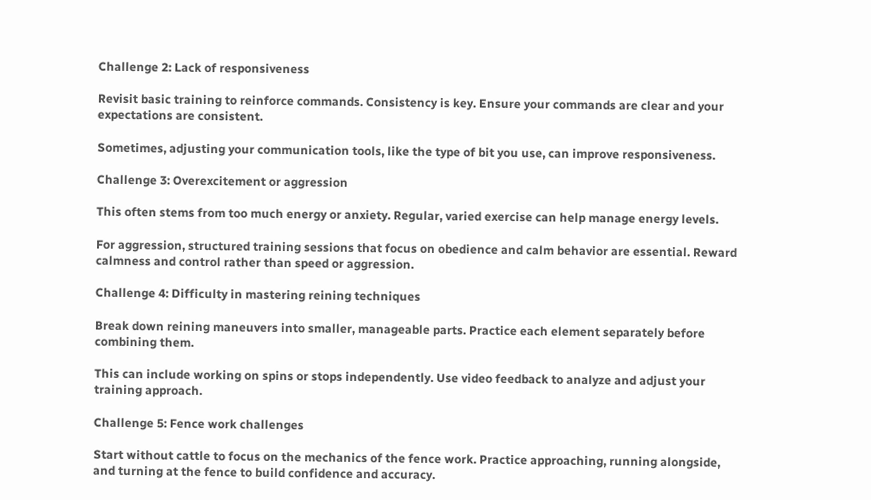Challenge 2: Lack of responsiveness

Revisit basic training to reinforce commands. Consistency is key. Ensure your commands are clear and your expectations are consistent.

Sometimes, adjusting your communication tools, like the type of bit you use, can improve responsiveness.

Challenge 3: Overexcitement or aggression

This often stems from too much energy or anxiety. Regular, varied exercise can help manage energy levels.

For aggression, structured training sessions that focus on obedience and calm behavior are essential. Reward calmness and control rather than speed or aggression.

Challenge 4: Difficulty in mastering reining techniques

Break down reining maneuvers into smaller, manageable parts. Practice each element separately before combining them.

This can include working on spins or stops independently. Use video feedback to analyze and adjust your training approach.

Challenge 5: Fence work challenges

Start without cattle to focus on the mechanics of the fence work. Practice approaching, running alongside, and turning at the fence to build confidence and accuracy.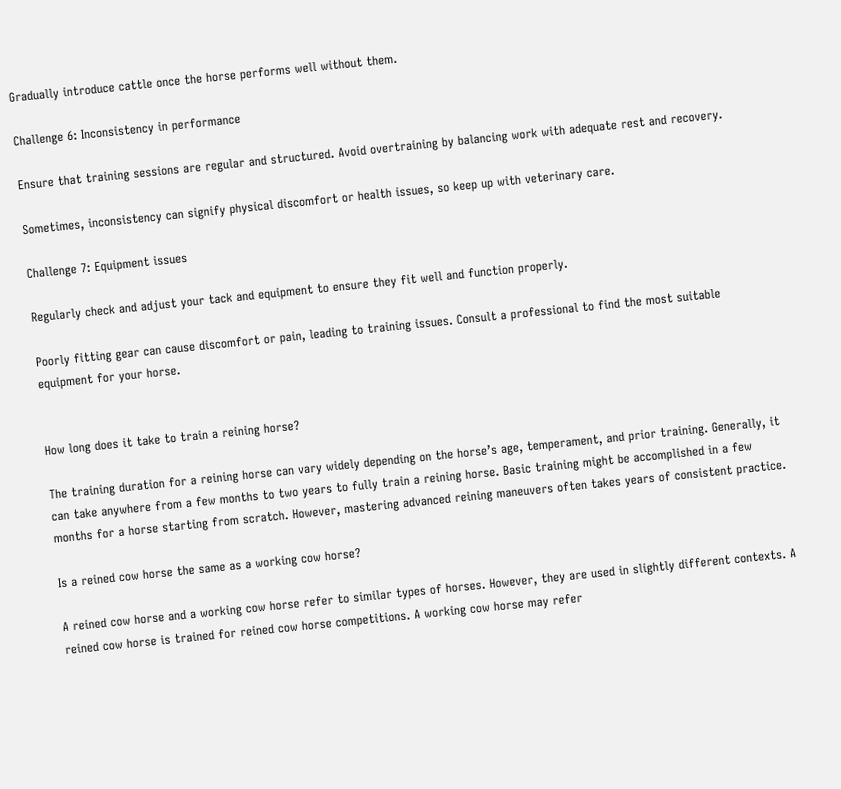Gradually introduce cattle once the horse performs well without them.

Challenge 6: Inconsistency in performance

Ensure that training sessions are regular and structured. Avoid overtraining by balancing work with adequate rest and recovery.

Sometimes, inconsistency can signify physical discomfort or health issues, so keep up with veterinary care.

Challenge 7: Equipment issues

Regularly check and adjust your tack and equipment to ensure they fit well and function properly.

Poorly fitting gear can cause discomfort or pain, leading to training issues. Consult a professional to find the most suitable equipment for your horse.


How long does it take to train a reining horse?

The training duration for a reining horse can vary widely depending on the horse’s age, temperament, and prior training. Generally, it can take anywhere from a few months to two years to fully train a reining horse. Basic training might be accomplished in a few months for a horse starting from scratch. However, mastering advanced reining maneuvers often takes years of consistent practice.

Is a reined cow horse the same as a working cow horse?

A reined cow horse and a working cow horse refer to similar types of horses. However, they are used in slightly different contexts. A reined cow horse is trained for reined cow horse competitions. A working cow horse may refer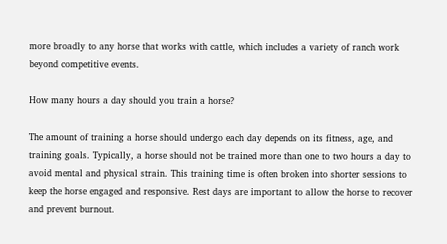more broadly to any horse that works with cattle, which includes a variety of ranch work beyond competitive events.

How many hours a day should you train a horse?

The amount of training a horse should undergo each day depends on its fitness, age, and training goals. Typically, a horse should not be trained more than one to two hours a day to avoid mental and physical strain. This training time is often broken into shorter sessions to keep the horse engaged and responsive. Rest days are important to allow the horse to recover and prevent burnout.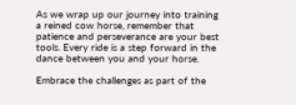As we wrap up our journey into training a reined cow horse, remember that patience and perseverance are your best tools. Every ride is a step forward in the dance between you and your horse.

Embrace the challenges as part of the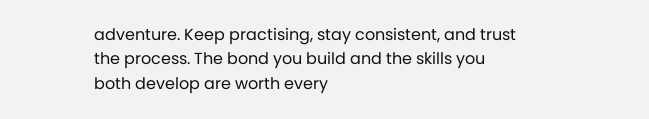adventure. Keep practising, stay consistent, and trust the process. The bond you build and the skills you both develop are worth every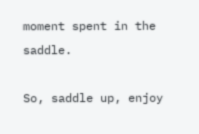moment spent in the saddle.

So, saddle up, enjoy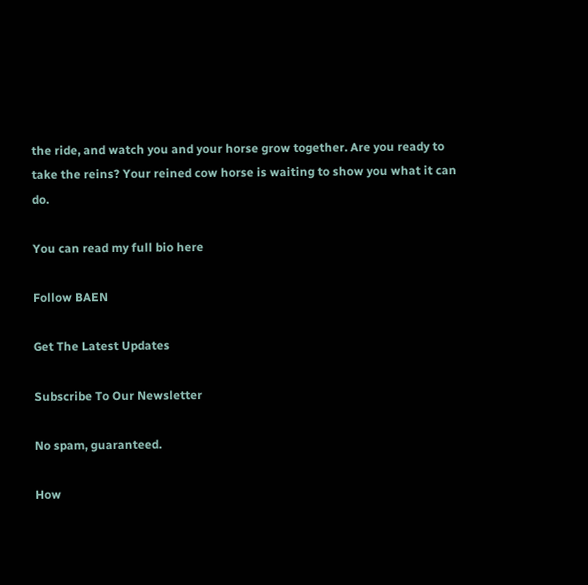the ride, and watch you and your horse grow together. Are you ready to take the reins? Your reined cow horse is waiting to show you what it can do.

You can read my full bio here

Follow BAEN

Get The Latest Updates

Subscribe To Our Newsletter

No spam, guaranteed.

How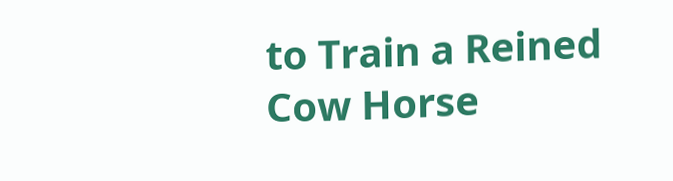to Train a Reined Cow Horse